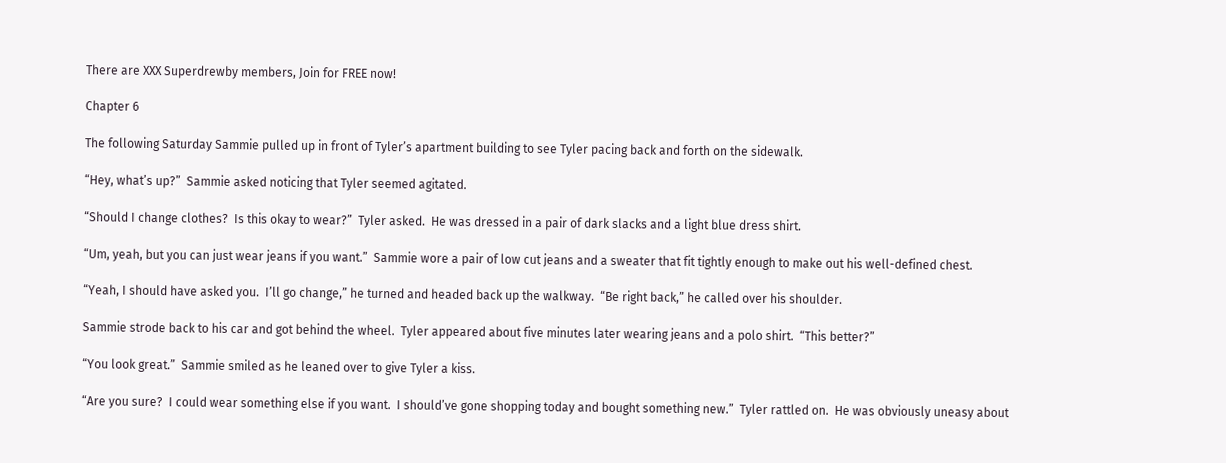There are XXX Superdrewby members, Join for FREE now!

Chapter 6

The following Saturday Sammie pulled up in front of Tyler’s apartment building to see Tyler pacing back and forth on the sidewalk.

“Hey, what’s up?”  Sammie asked noticing that Tyler seemed agitated.

“Should I change clothes?  Is this okay to wear?”  Tyler asked.  He was dressed in a pair of dark slacks and a light blue dress shirt.

“Um, yeah, but you can just wear jeans if you want.”  Sammie wore a pair of low cut jeans and a sweater that fit tightly enough to make out his well-defined chest.

“Yeah, I should have asked you.  I’ll go change,” he turned and headed back up the walkway.  “Be right back,” he called over his shoulder.

Sammie strode back to his car and got behind the wheel.  Tyler appeared about five minutes later wearing jeans and a polo shirt.  “This better?”

“You look great.”  Sammie smiled as he leaned over to give Tyler a kiss.

“Are you sure?  I could wear something else if you want.  I should’ve gone shopping today and bought something new.”  Tyler rattled on.  He was obviously uneasy about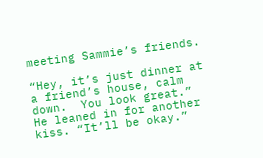meeting Sammie’s friends.

“Hey, it’s just dinner at a friend’s house, calm down.  You look great.”  He leaned in for another kiss. “It’ll be okay.”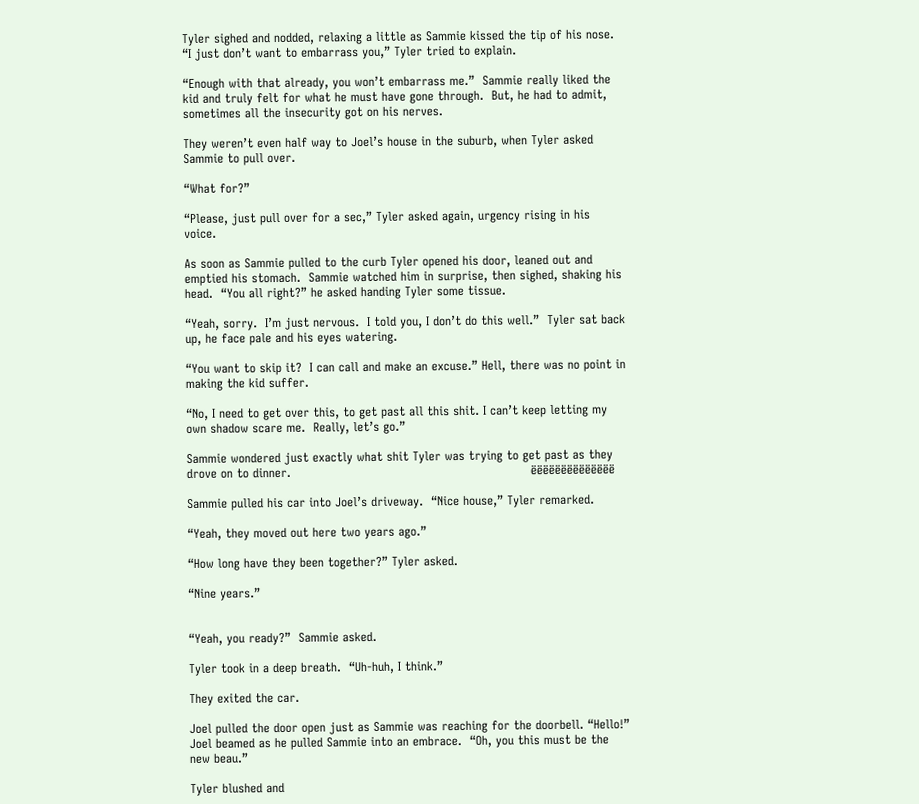Tyler sighed and nodded, relaxing a little as Sammie kissed the tip of his nose.  “I just don’t want to embarrass you,” Tyler tried to explain.

“Enough with that already, you won’t embarrass me.”  Sammie really liked the kid and truly felt for what he must have gone through.  But, he had to admit, sometimes all the insecurity got on his nerves.

They weren’t even half way to Joel’s house in the suburb, when Tyler asked Sammie to pull over.

“What for?”

“Please, just pull over for a sec,” Tyler asked again, urgency rising in his voice.

As soon as Sammie pulled to the curb Tyler opened his door, leaned out and emptied his stomach.  Sammie watched him in surprise, then sighed, shaking his head.  “You all right?” he asked handing Tyler some tissue.

“Yeah, sorry.  I’m just nervous.  I told you, I don’t do this well.”  Tyler sat back up, he face pale and his eyes watering.

“You want to skip it?  I can call and make an excuse.” Hell, there was no point in making the kid suffer.

“No, I need to get over this, to get past all this shit. I can’t keep letting my own shadow scare me.  Really, let’s go.”

Sammie wondered just exactly what shit Tyler was trying to get past as they drove on to dinner.                                                            ëëëëëëëëëëëëëë

Sammie pulled his car into Joel’s driveway.  “Nice house,” Tyler remarked.

“Yeah, they moved out here two years ago.”

“How long have they been together?” Tyler asked.

“Nine years.”


“Yeah, you ready?”  Sammie asked.

Tyler took in a deep breath.  “Uh-huh, I think.”

They exited the car.

Joel pulled the door open just as Sammie was reaching for the doorbell. “Hello!” Joel beamed as he pulled Sammie into an embrace.  “Oh, you this must be the new beau.”

Tyler blushed and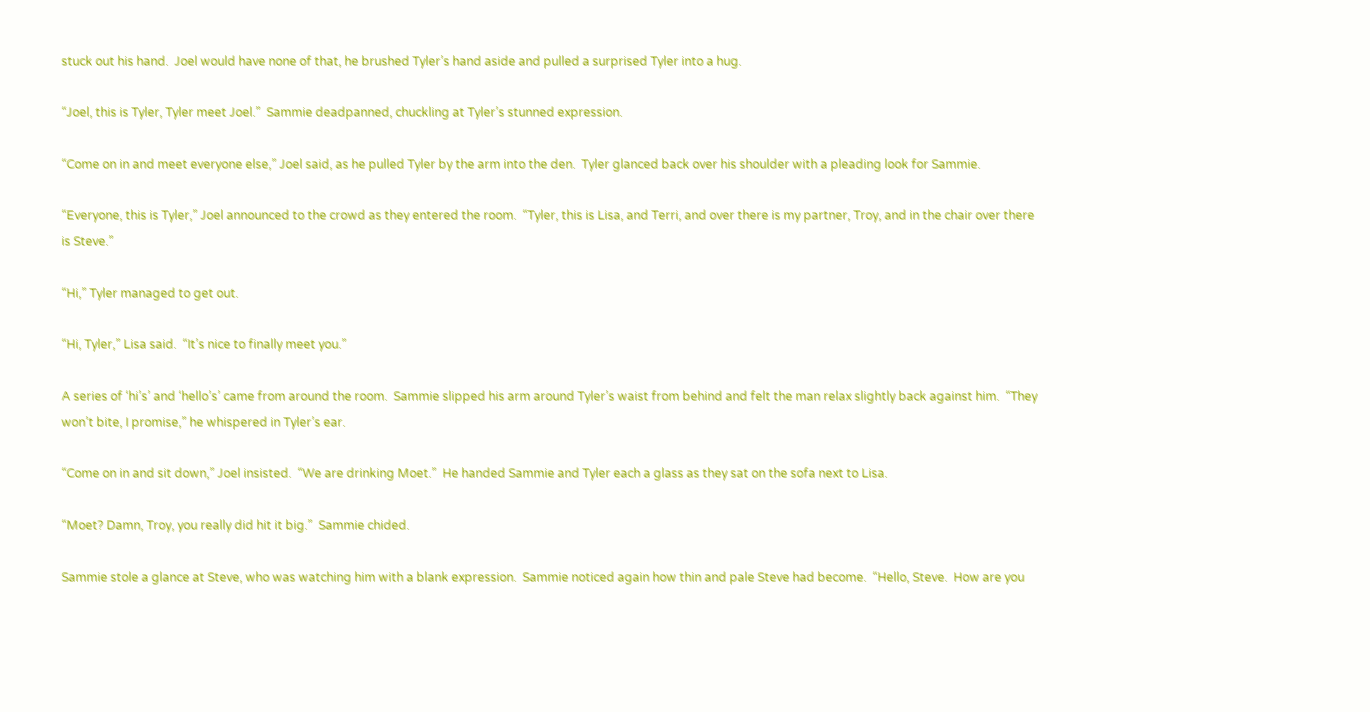stuck out his hand.  Joel would have none of that, he brushed Tyler’s hand aside and pulled a surprised Tyler into a hug.

“Joel, this is Tyler, Tyler meet Joel.”  Sammie deadpanned, chuckling at Tyler’s stunned expression.

“Come on in and meet everyone else,” Joel said, as he pulled Tyler by the arm into the den.  Tyler glanced back over his shoulder with a pleading look for Sammie.

“Everyone, this is Tyler,” Joel announced to the crowd as they entered the room.  “Tyler, this is Lisa, and Terri, and over there is my partner, Troy, and in the chair over there is Steve.”

“Hi,” Tyler managed to get out.

“Hi, Tyler,” Lisa said.  “It’s nice to finally meet you.”

A series of ‘hi’s’ and ‘hello’s’ came from around the room.  Sammie slipped his arm around Tyler’s waist from behind and felt the man relax slightly back against him.  “They won’t bite, I promise,” he whispered in Tyler’s ear.

“Come on in and sit down,” Joel insisted.  “We are drinking Moet.”  He handed Sammie and Tyler each a glass as they sat on the sofa next to Lisa.

“Moet? Damn, Troy, you really did hit it big.”  Sammie chided.

Sammie stole a glance at Steve, who was watching him with a blank expression.  Sammie noticed again how thin and pale Steve had become.  “Hello, Steve.  How are you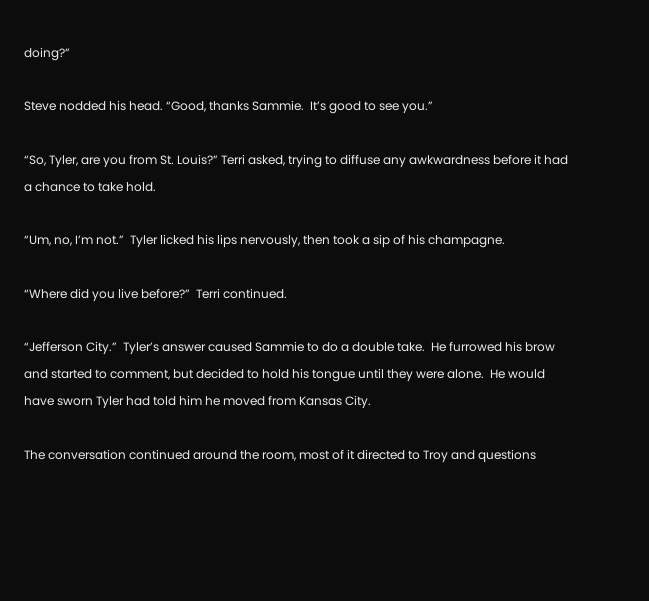doing?”

Steve nodded his head. “Good, thanks Sammie.  It’s good to see you.”

“So, Tyler, are you from St. Louis?” Terri asked, trying to diffuse any awkwardness before it had a chance to take hold.

“Um, no, I’m not.”  Tyler licked his lips nervously, then took a sip of his champagne.

“Where did you live before?”  Terri continued.

“Jefferson City.”  Tyler’s answer caused Sammie to do a double take.  He furrowed his brow and started to comment, but decided to hold his tongue until they were alone.  He would have sworn Tyler had told him he moved from Kansas City.

The conversation continued around the room, most of it directed to Troy and questions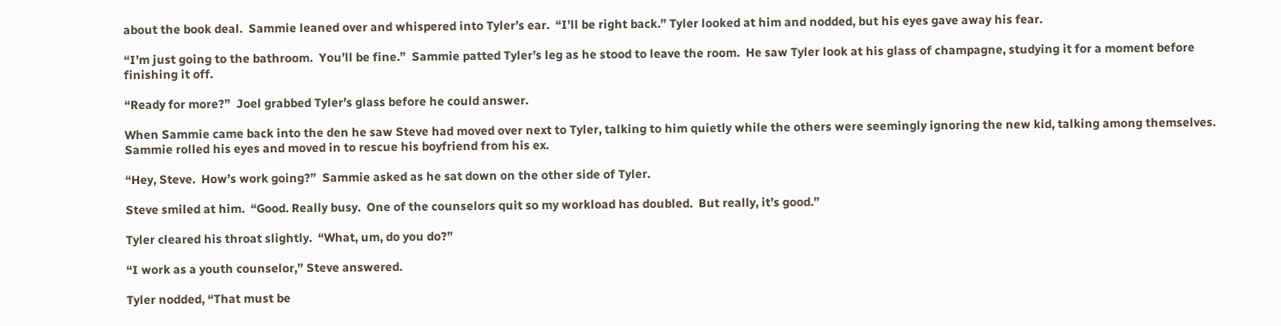about the book deal.  Sammie leaned over and whispered into Tyler’s ear.  “I’ll be right back.” Tyler looked at him and nodded, but his eyes gave away his fear.

“I’m just going to the bathroom.  You’ll be fine.”  Sammie patted Tyler’s leg as he stood to leave the room.  He saw Tyler look at his glass of champagne, studying it for a moment before finishing it off.

“Ready for more?”  Joel grabbed Tyler’s glass before he could answer.

When Sammie came back into the den he saw Steve had moved over next to Tyler, talking to him quietly while the others were seemingly ignoring the new kid, talking among themselves.  Sammie rolled his eyes and moved in to rescue his boyfriend from his ex.

“Hey, Steve.  How’s work going?”  Sammie asked as he sat down on the other side of Tyler.

Steve smiled at him.  “Good. Really busy.  One of the counselors quit so my workload has doubled.  But really, it’s good.”

Tyler cleared his throat slightly.  “What, um, do you do?”

“I work as a youth counselor,” Steve answered.

Tyler nodded, “That must be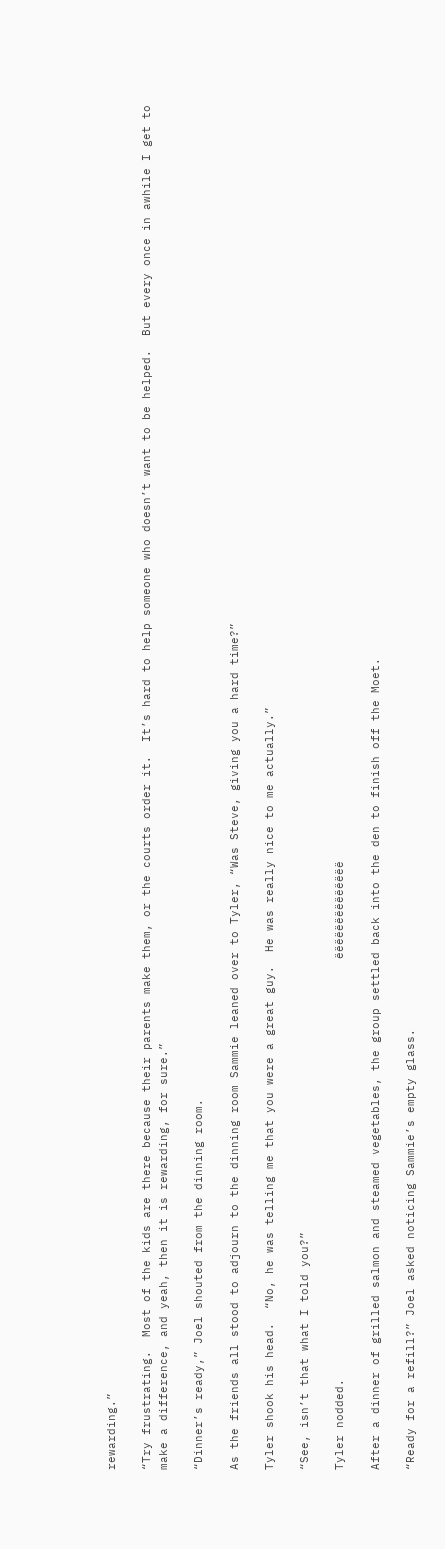rewarding.”

“Try frustrating.  Most of the kids are there because their parents make them, or the courts order it.  It’s hard to help someone who doesn’t want to be helped.  But every once in awhile I get to make a difference, and yeah, then it is rewarding, for sure.”

“Dinner’s ready,” Joel shouted from the dinning room.

As the friends all stood to adjourn to the dinning room Sammie leaned over to Tyler, “Was Steve, giving you a hard time?”

Tyler shook his head.  “No, he was telling me that you were a great guy.  He was really nice to me actually.”

“See, isn’t that what I told you?”

Tyler nodded.                                                            ëëëëëëëëëëëëëë

After a dinner of grilled salmon and steamed vegetables, the group settled back into the den to finish off the Moet.

“Ready for a refill?” Joel asked noticing Sammie’s empty glass.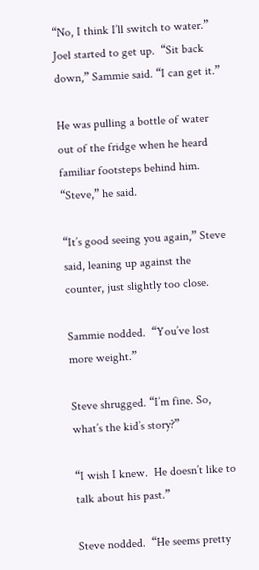“No, I think I’ll switch to water.”  Joel started to get up.  “Sit back down,” Sammie said. “I can get it.”

He was pulling a bottle of water out of the fridge when he heard familiar footsteps behind him.  “Steve,” he said.

“It’s good seeing you again,” Steve said, leaning up against the counter, just slightly too close.

Sammie nodded.  “You’ve lost more weight.”

Steve shrugged. “I’m fine. So, what’s the kid’s story?”

“I wish I knew.  He doesn’t like to talk about his past.”

Steve nodded.  “He seems pretty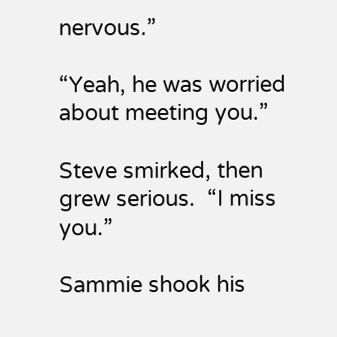nervous.”

“Yeah, he was worried about meeting you.”

Steve smirked, then grew serious.  “I miss you.”

Sammie shook his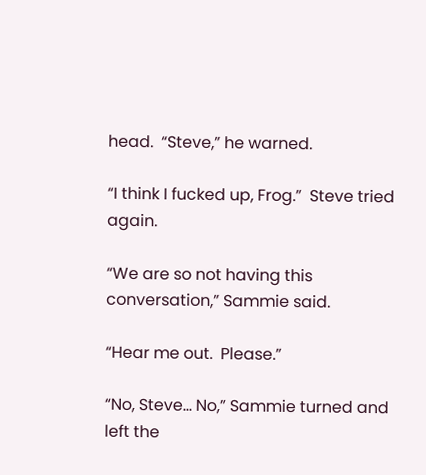head.  “Steve,” he warned.

“I think I fucked up, Frog.”  Steve tried again.

“We are so not having this conversation,” Sammie said.

“Hear me out.  Please.”

“No, Steve… No,” Sammie turned and left the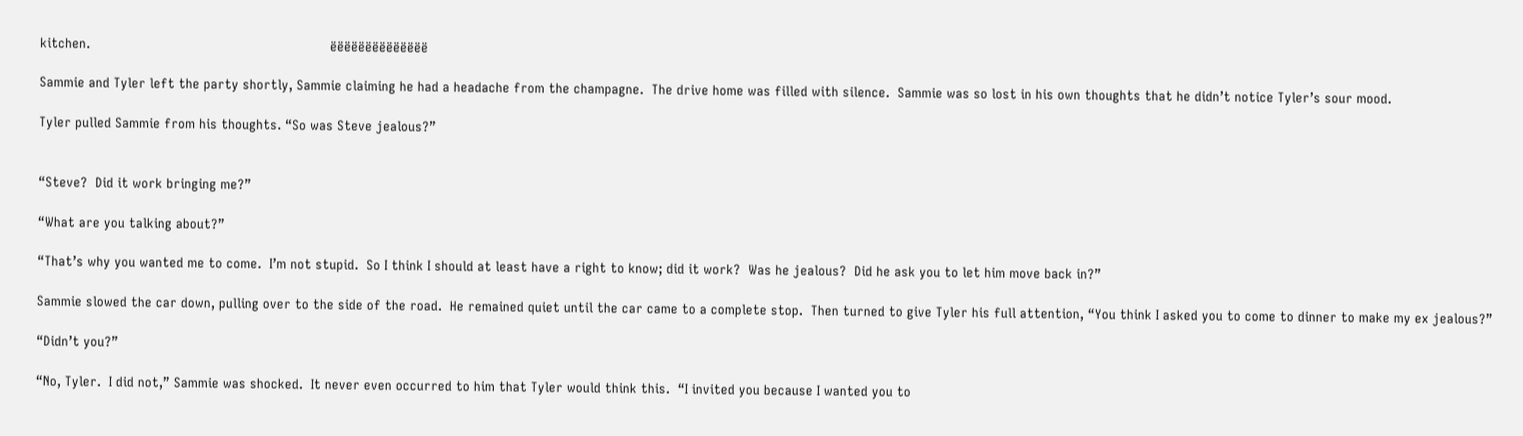kitchen.                                                            ëëëëëëëëëëëëëë

Sammie and Tyler left the party shortly, Sammie claiming he had a headache from the champagne.  The drive home was filled with silence.  Sammie was so lost in his own thoughts that he didn’t notice Tyler’s sour mood.

Tyler pulled Sammie from his thoughts. “So was Steve jealous?”


“Steve?  Did it work bringing me?”

“What are you talking about?”

“That’s why you wanted me to come.  I’m not stupid.  So I think I should at least have a right to know; did it work?  Was he jealous?  Did he ask you to let him move back in?”

Sammie slowed the car down, pulling over to the side of the road.  He remained quiet until the car came to a complete stop.  Then turned to give Tyler his full attention, “You think I asked you to come to dinner to make my ex jealous?”

“Didn’t you?”

“No, Tyler.  I did not,” Sammie was shocked.  It never even occurred to him that Tyler would think this.  “I invited you because I wanted you to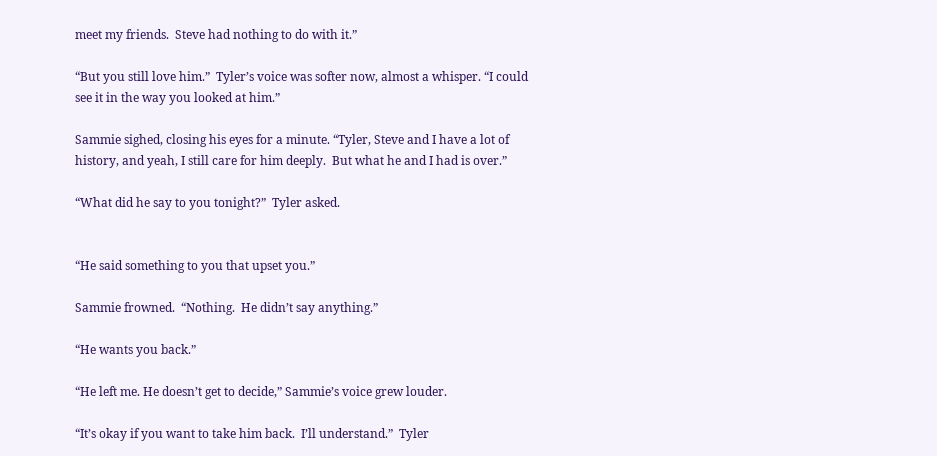meet my friends.  Steve had nothing to do with it.”

“But you still love him.”  Tyler’s voice was softer now, almost a whisper. “I could see it in the way you looked at him.”

Sammie sighed, closing his eyes for a minute. “Tyler, Steve and I have a lot of history, and yeah, I still care for him deeply.  But what he and I had is over.”

“What did he say to you tonight?”  Tyler asked.


“He said something to you that upset you.”

Sammie frowned.  “Nothing.  He didn’t say anything.”

“He wants you back.”

“He left me. He doesn’t get to decide,” Sammie’s voice grew louder.

“It’s okay if you want to take him back.  I’ll understand.”  Tyler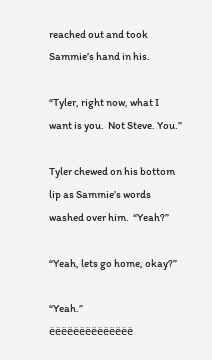reached out and took Sammie’s hand in his.

“Tyler, right now, what I want is you.  Not Steve. You.”

Tyler chewed on his bottom lip as Sammie’s words washed over him.  “Yeah?”

“Yeah, lets go home, okay?”

“Yeah.”                                                ëëëëëëëëëëëëëë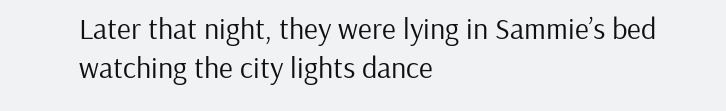Later that night, they were lying in Sammie’s bed watching the city lights dance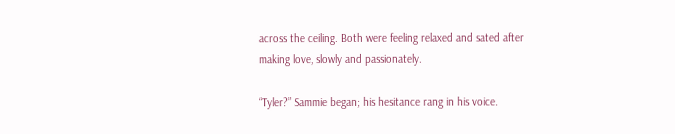across the ceiling. Both were feeling relaxed and sated after making love, slowly and passionately.

“Tyler?” Sammie began; his hesitance rang in his voice.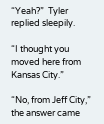“Yeah?”  Tyler replied sleepily.

“I thought you moved here from Kansas City.”

“No, from Jeff City,” the answer came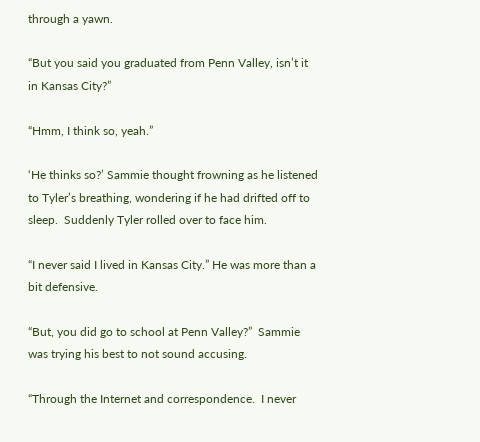through a yawn.

“But you said you graduated from Penn Valley, isn’t it in Kansas City?”

“Hmm, I think so, yeah.”

‘He thinks so?’ Sammie thought frowning as he listened to Tyler’s breathing, wondering if he had drifted off to sleep.  Suddenly Tyler rolled over to face him.

“I never said I lived in Kansas City.” He was more than a bit defensive.

“But, you did go to school at Penn Valley?”  Sammie was trying his best to not sound accusing.

“Through the Internet and correspondence.  I never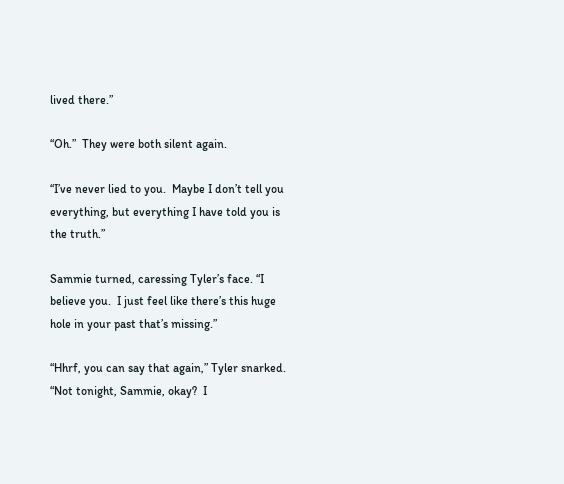lived there.”

“Oh.”  They were both silent again.

“I’ve never lied to you.  Maybe I don’t tell you everything, but everything I have told you is the truth.”

Sammie turned, caressing Tyler’s face. “I believe you.  I just feel like there’s this huge hole in your past that’s missing.”

“Hhrf, you can say that again,” Tyler snarked.  “Not tonight, Sammie, okay?  I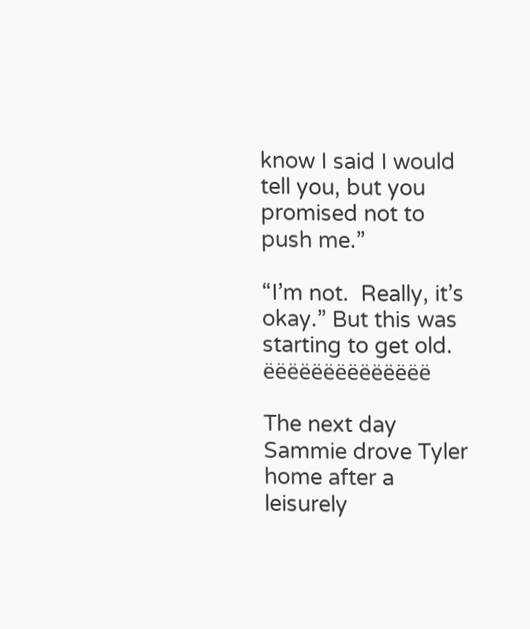know I said I would tell you, but you promised not to push me.”

“I’m not.  Really, it’s okay.” But this was starting to get old.                                                ëëëëëëëëëëëëëë

The next day Sammie drove Tyler home after a leisurely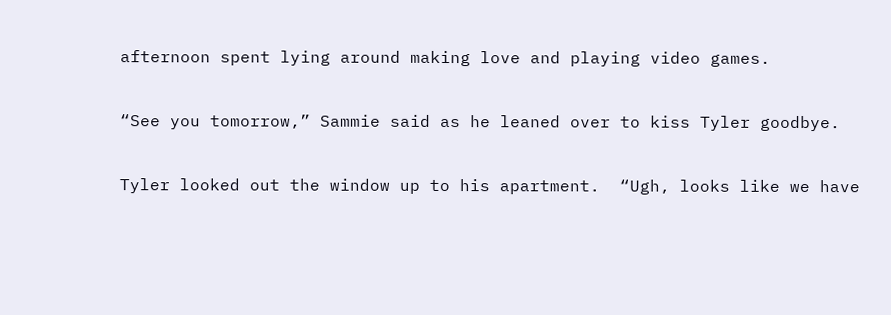afternoon spent lying around making love and playing video games.

“See you tomorrow,” Sammie said as he leaned over to kiss Tyler goodbye.

Tyler looked out the window up to his apartment.  “Ugh, looks like we have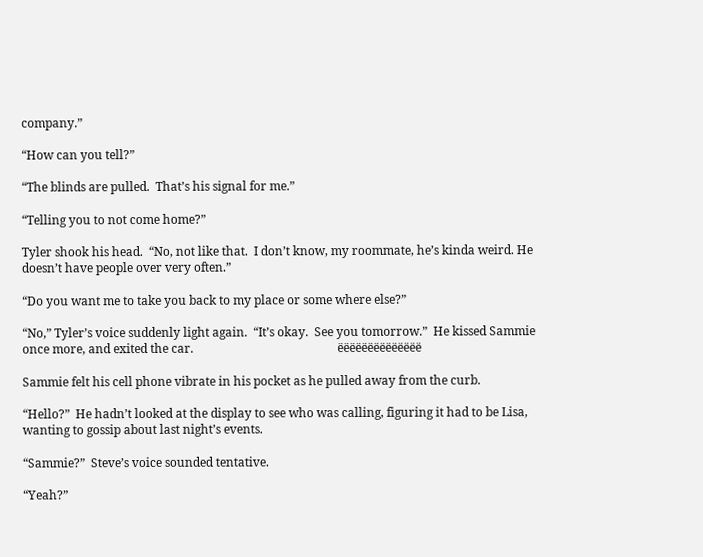company.”

“How can you tell?”

“The blinds are pulled.  That’s his signal for me.”

“Telling you to not come home?”

Tyler shook his head.  “No, not like that.  I don’t know, my roommate, he’s kinda weird. He doesn’t have people over very often.”

“Do you want me to take you back to my place or some where else?”

“No,” Tyler’s voice suddenly light again.  “It’s okay.  See you tomorrow.”  He kissed Sammie once more, and exited the car.                                                ëëëëëëëëëëëëëë

Sammie felt his cell phone vibrate in his pocket as he pulled away from the curb.

“Hello?”  He hadn’t looked at the display to see who was calling, figuring it had to be Lisa, wanting to gossip about last night’s events.

“Sammie?”  Steve’s voice sounded tentative.

“Yeah?”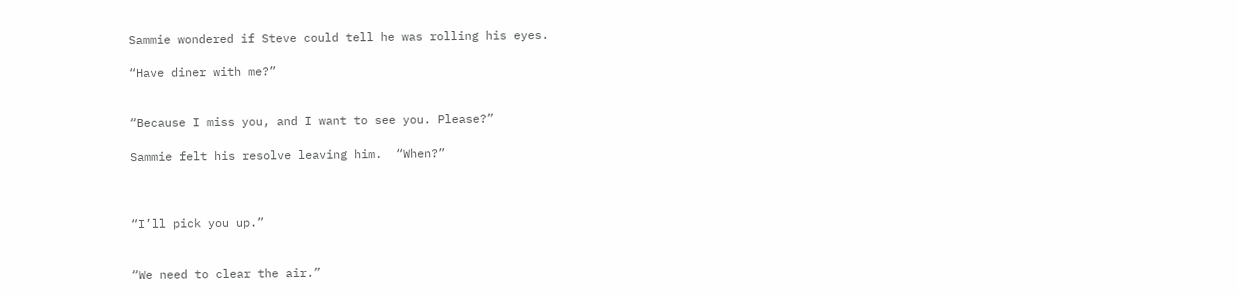Sammie wondered if Steve could tell he was rolling his eyes.

“Have diner with me?”


“Because I miss you, and I want to see you. Please?”

Sammie felt his resolve leaving him.  “When?”



“I’ll pick you up.”


“We need to clear the air.”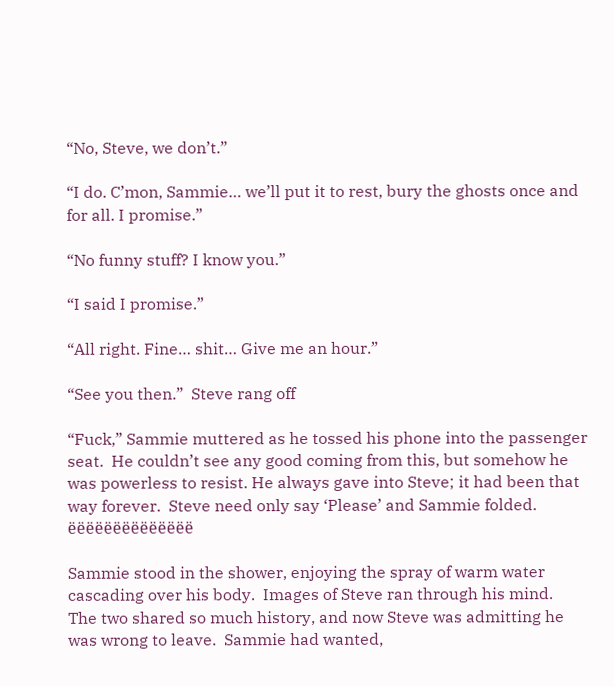“No, Steve, we don’t.”

“I do. C’mon, Sammie… we’ll put it to rest, bury the ghosts once and for all. I promise.”

“No funny stuff? I know you.”

“I said I promise.”

“All right. Fine… shit… Give me an hour.”

“See you then.”  Steve rang off

“Fuck,” Sammie muttered as he tossed his phone into the passenger seat.  He couldn’t see any good coming from this, but somehow he was powerless to resist. He always gave into Steve; it had been that way forever.  Steve need only say ‘Please’ and Sammie folded.                                                ëëëëëëëëëëëëëë

Sammie stood in the shower, enjoying the spray of warm water cascading over his body.  Images of Steve ran through his mind.  The two shared so much history, and now Steve was admitting he was wrong to leave.  Sammie had wanted,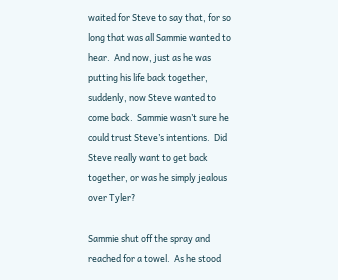waited for Steve to say that, for so long that was all Sammie wanted to hear.  And now, just as he was putting his life back together, suddenly, now Steve wanted to come back.  Sammie wasn’t sure he could trust Steve’s intentions.  Did Steve really want to get back together, or was he simply jealous over Tyler?

Sammie shut off the spray and reached for a towel.  As he stood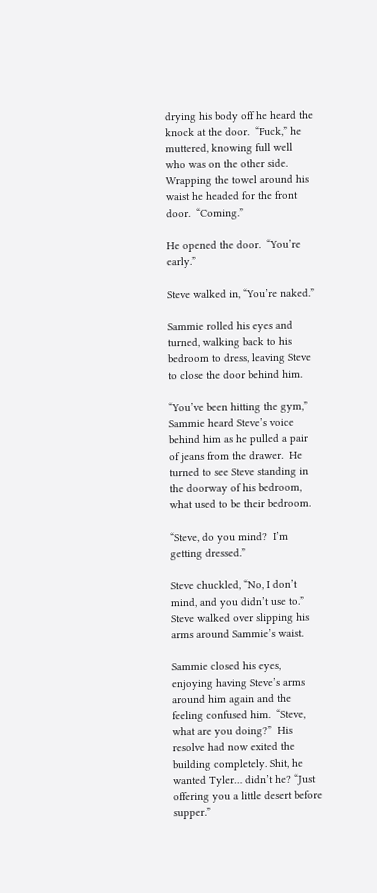drying his body off he heard the knock at the door.  “Fuck,” he muttered, knowing full well who was on the other side.  Wrapping the towel around his waist he headed for the front door.  “Coming.”

He opened the door.  “You’re early.”

Steve walked in, “You’re naked.”

Sammie rolled his eyes and turned, walking back to his bedroom to dress, leaving Steve to close the door behind him.

“You’ve been hitting the gym,” Sammie heard Steve’s voice behind him as he pulled a pair of jeans from the drawer.  He turned to see Steve standing in the doorway of his bedroom, what used to be their bedroom.

“Steve, do you mind?  I’m getting dressed.”

Steve chuckled, “No, I don’t mind, and you didn’t use to.” Steve walked over slipping his arms around Sammie’s waist.

Sammie closed his eyes, enjoying having Steve’s arms around him again and the feeling confused him.  “Steve, what are you doing?”  His resolve had now exited the building completely. Shit, he wanted Tyler… didn’t he? “Just offering you a little desert before supper.”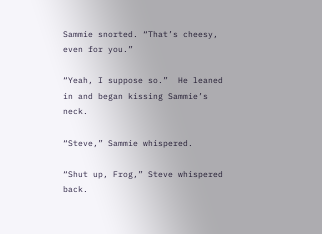Sammie snorted. “That’s cheesy, even for you.”

“Yeah, I suppose so.”  He leaned in and began kissing Sammie’s neck.

“Steve,” Sammie whispered.

“Shut up, Frog,” Steve whispered back.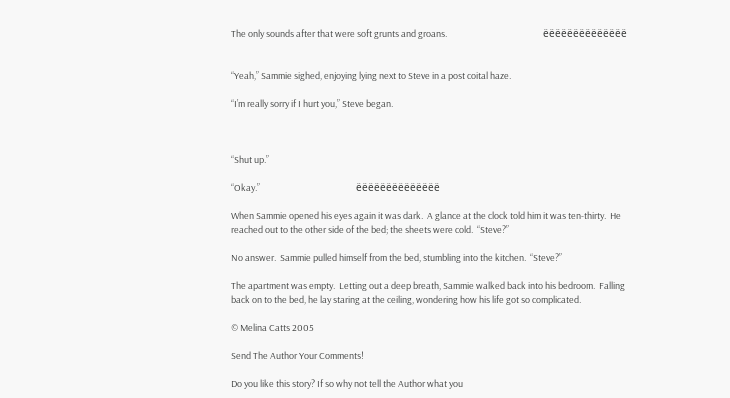The only sounds after that were soft grunts and groans.                                                ëëëëëëëëëëëëëë


“Yeah,” Sammie sighed, enjoying lying next to Steve in a post coital haze.

“I’m really sorry if I hurt you,” Steve began.



“Shut up.”

“Okay.”                                                ëëëëëëëëëëëëëë

When Sammie opened his eyes again it was dark.  A glance at the clock told him it was ten-thirty.  He reached out to the other side of the bed; the sheets were cold.  “Steve?”

No answer.  Sammie pulled himself from the bed, stumbling into the kitchen.  “Steve?”

The apartment was empty.  Letting out a deep breath, Sammie walked back into his bedroom.  Falling back on to the bed, he lay staring at the ceiling, wondering how his life got so complicated.

© Melina Catts 2005

Send The Author Your Comments!

Do you like this story? If so why not tell the Author what you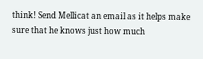think! Send Mellicat an email as it helps make sure that he knows just how much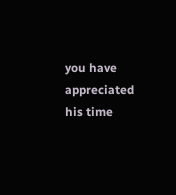you have appreciated his time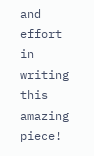and effort in writing this amazing piece!